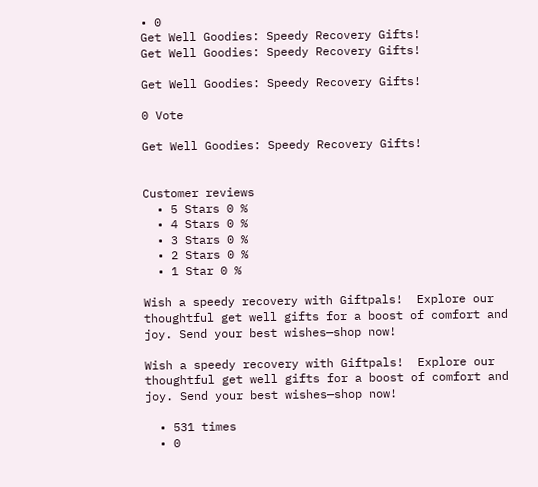• 0
Get Well Goodies: Speedy Recovery Gifts!
Get Well Goodies: Speedy Recovery Gifts!

Get Well Goodies: Speedy Recovery Gifts!

0 Vote

Get Well Goodies: Speedy Recovery Gifts!


Customer reviews
  • 5 Stars 0 %
  • 4 Stars 0 %
  • 3 Stars 0 %
  • 2 Stars 0 %
  • 1 Star 0 %

Wish a speedy recovery with Giftpals!  Explore our thoughtful get well gifts for a boost of comfort and joy. Send your best wishes—shop now!

Wish a speedy recovery with Giftpals!  Explore our thoughtful get well gifts for a boost of comfort and joy. Send your best wishes—shop now!

  • 531 times
  • 0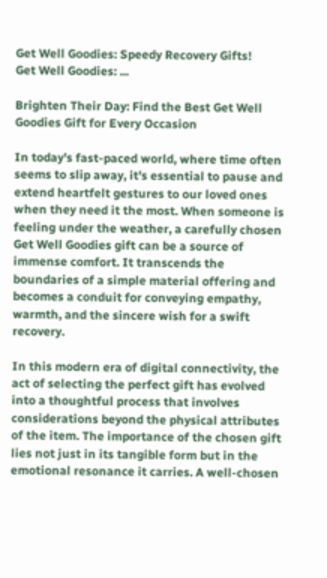Get Well Goodies: Speedy Recovery Gifts!
Get Well Goodies: ...

Brighten Their Day: Find the Best Get Well Goodies Gift for Every Occasion

In today's fast-paced world, where time often seems to slip away, it's essential to pause and extend heartfelt gestures to our loved ones when they need it the most. When someone is feeling under the weather, a carefully chosen Get Well Goodies gift can be a source of immense comfort. It transcends the boundaries of a simple material offering and becomes a conduit for conveying empathy, warmth, and the sincere wish for a swift recovery.

In this modern era of digital connectivity, the act of selecting the perfect gift has evolved into a thoughtful process that involves considerations beyond the physical attributes of the item. The importance of the chosen gift lies not just in its tangible form but in the emotional resonance it carries. A well-chosen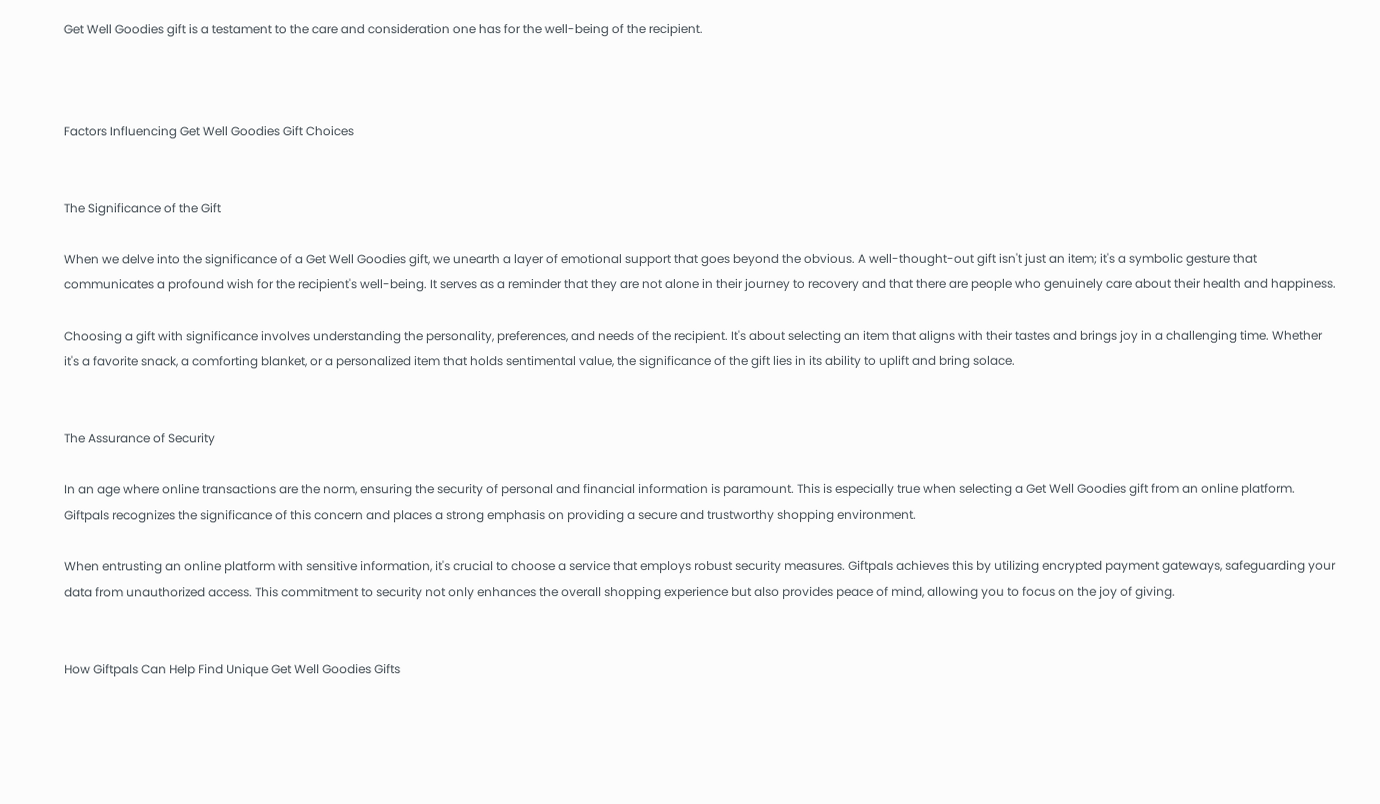Get Well Goodies gift is a testament to the care and consideration one has for the well-being of the recipient.



Factors Influencing Get Well Goodies Gift Choices


The Significance of the Gift

When we delve into the significance of a Get Well Goodies gift, we unearth a layer of emotional support that goes beyond the obvious. A well-thought-out gift isn't just an item; it's a symbolic gesture that communicates a profound wish for the recipient's well-being. It serves as a reminder that they are not alone in their journey to recovery and that there are people who genuinely care about their health and happiness.

Choosing a gift with significance involves understanding the personality, preferences, and needs of the recipient. It's about selecting an item that aligns with their tastes and brings joy in a challenging time. Whether it's a favorite snack, a comforting blanket, or a personalized item that holds sentimental value, the significance of the gift lies in its ability to uplift and bring solace.


The Assurance of Security

In an age where online transactions are the norm, ensuring the security of personal and financial information is paramount. This is especially true when selecting a Get Well Goodies gift from an online platform. Giftpals recognizes the significance of this concern and places a strong emphasis on providing a secure and trustworthy shopping environment.

When entrusting an online platform with sensitive information, it's crucial to choose a service that employs robust security measures. Giftpals achieves this by utilizing encrypted payment gateways, safeguarding your data from unauthorized access. This commitment to security not only enhances the overall shopping experience but also provides peace of mind, allowing you to focus on the joy of giving.


How Giftpals Can Help Find Unique Get Well Goodies Gifts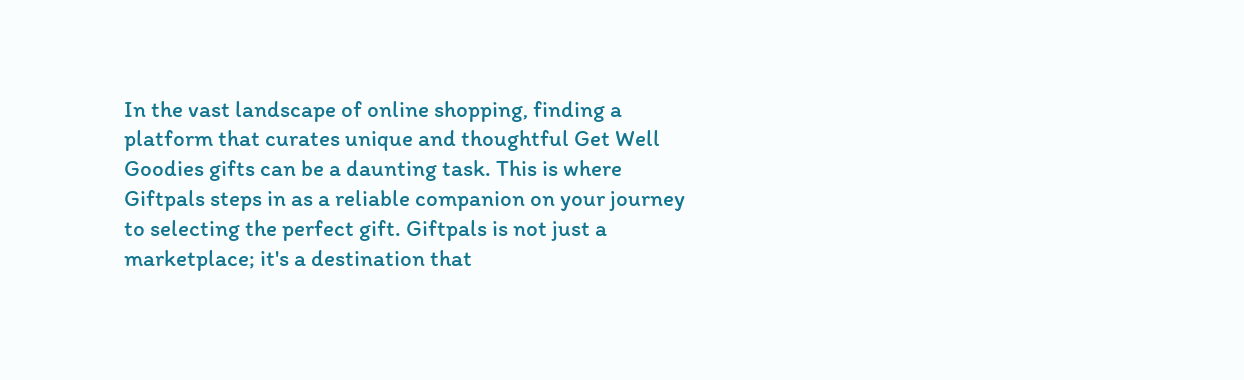In the vast landscape of online shopping, finding a platform that curates unique and thoughtful Get Well Goodies gifts can be a daunting task. This is where Giftpals steps in as a reliable companion on your journey to selecting the perfect gift. Giftpals is not just a marketplace; it's a destination that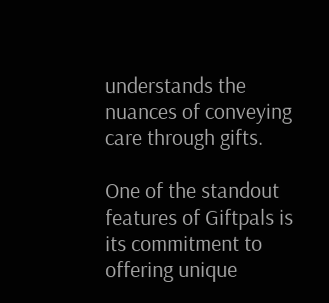understands the nuances of conveying care through gifts.

One of the standout features of Giftpals is its commitment to offering unique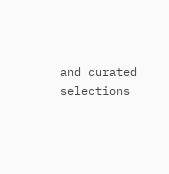and curated selections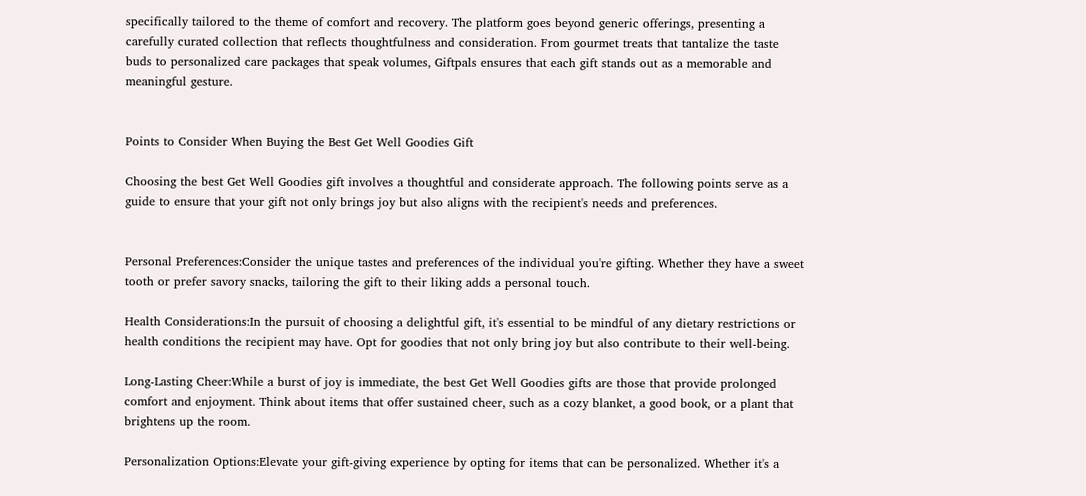specifically tailored to the theme of comfort and recovery. The platform goes beyond generic offerings, presenting a carefully curated collection that reflects thoughtfulness and consideration. From gourmet treats that tantalize the taste buds to personalized care packages that speak volumes, Giftpals ensures that each gift stands out as a memorable and meaningful gesture.


Points to Consider When Buying the Best Get Well Goodies Gift

Choosing the best Get Well Goodies gift involves a thoughtful and considerate approach. The following points serve as a guide to ensure that your gift not only brings joy but also aligns with the recipient's needs and preferences.


Personal Preferences:Consider the unique tastes and preferences of the individual you're gifting. Whether they have a sweet tooth or prefer savory snacks, tailoring the gift to their liking adds a personal touch.

Health Considerations:In the pursuit of choosing a delightful gift, it's essential to be mindful of any dietary restrictions or health conditions the recipient may have. Opt for goodies that not only bring joy but also contribute to their well-being.

Long-Lasting Cheer:While a burst of joy is immediate, the best Get Well Goodies gifts are those that provide prolonged comfort and enjoyment. Think about items that offer sustained cheer, such as a cozy blanket, a good book, or a plant that brightens up the room.

Personalization Options:Elevate your gift-giving experience by opting for items that can be personalized. Whether it's a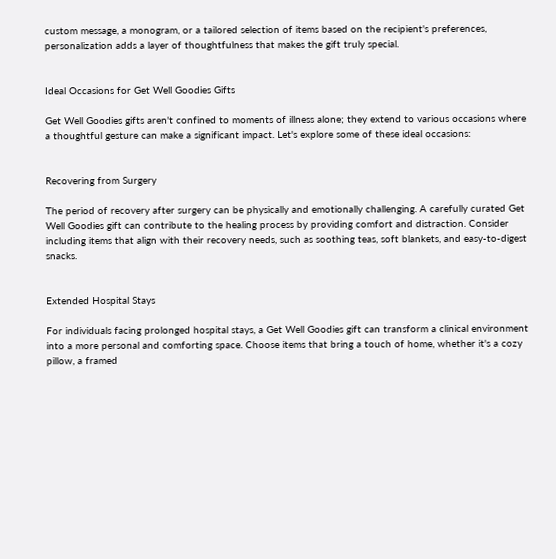custom message, a monogram, or a tailored selection of items based on the recipient's preferences, personalization adds a layer of thoughtfulness that makes the gift truly special.


Ideal Occasions for Get Well Goodies Gifts

Get Well Goodies gifts aren't confined to moments of illness alone; they extend to various occasions where a thoughtful gesture can make a significant impact. Let's explore some of these ideal occasions:


Recovering from Surgery

The period of recovery after surgery can be physically and emotionally challenging. A carefully curated Get Well Goodies gift can contribute to the healing process by providing comfort and distraction. Consider including items that align with their recovery needs, such as soothing teas, soft blankets, and easy-to-digest snacks.


Extended Hospital Stays

For individuals facing prolonged hospital stays, a Get Well Goodies gift can transform a clinical environment into a more personal and comforting space. Choose items that bring a touch of home, whether it's a cozy pillow, a framed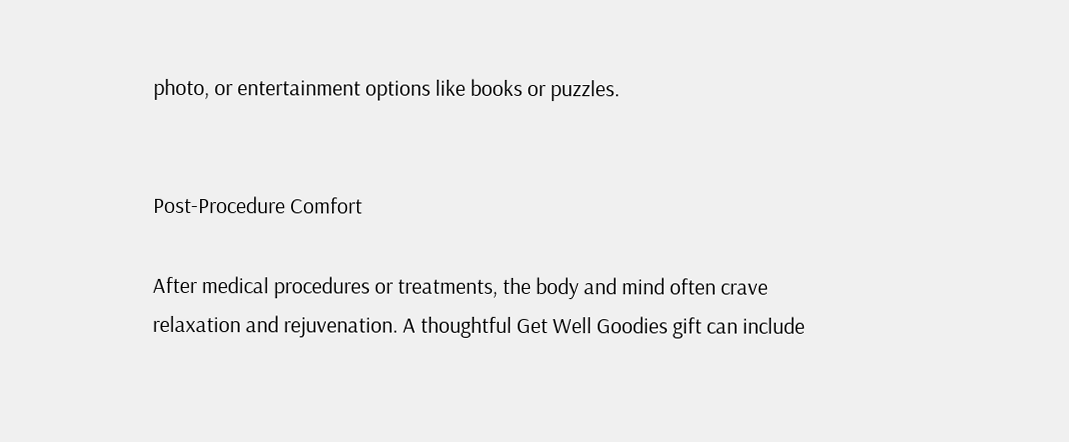photo, or entertainment options like books or puzzles.


Post-Procedure Comfort

After medical procedures or treatments, the body and mind often crave relaxation and rejuvenation. A thoughtful Get Well Goodies gift can include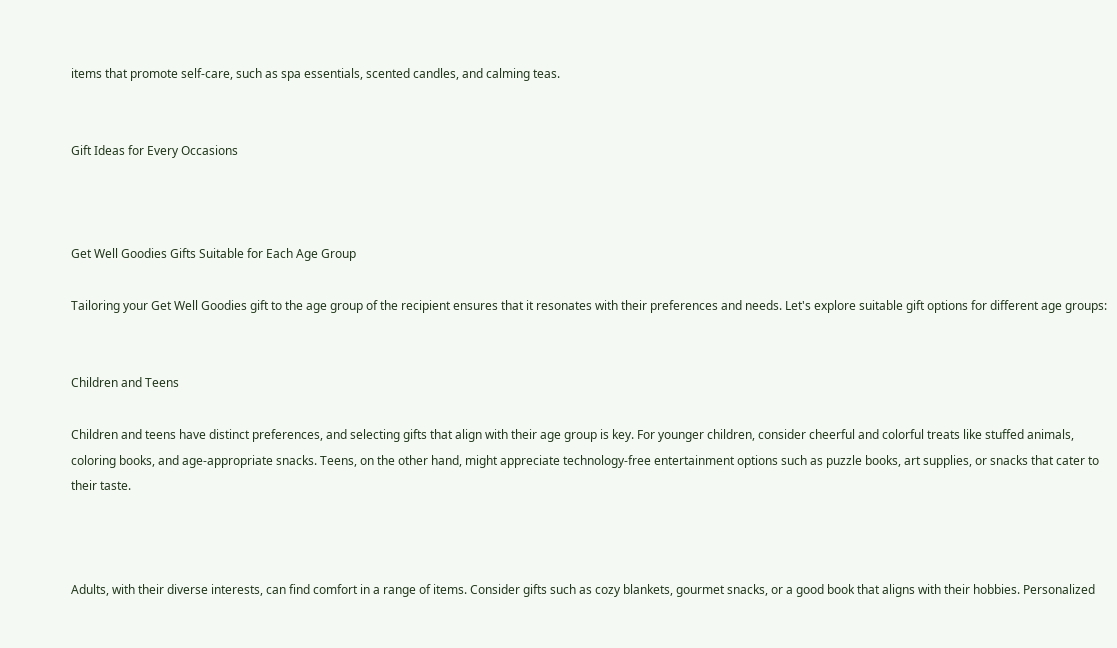items that promote self-care, such as spa essentials, scented candles, and calming teas.


Gift Ideas for Every Occasions



Get Well Goodies Gifts Suitable for Each Age Group

Tailoring your Get Well Goodies gift to the age group of the recipient ensures that it resonates with their preferences and needs. Let's explore suitable gift options for different age groups:


Children and Teens

Children and teens have distinct preferences, and selecting gifts that align with their age group is key. For younger children, consider cheerful and colorful treats like stuffed animals, coloring books, and age-appropriate snacks. Teens, on the other hand, might appreciate technology-free entertainment options such as puzzle books, art supplies, or snacks that cater to their taste.



Adults, with their diverse interests, can find comfort in a range of items. Consider gifts such as cozy blankets, gourmet snacks, or a good book that aligns with their hobbies. Personalized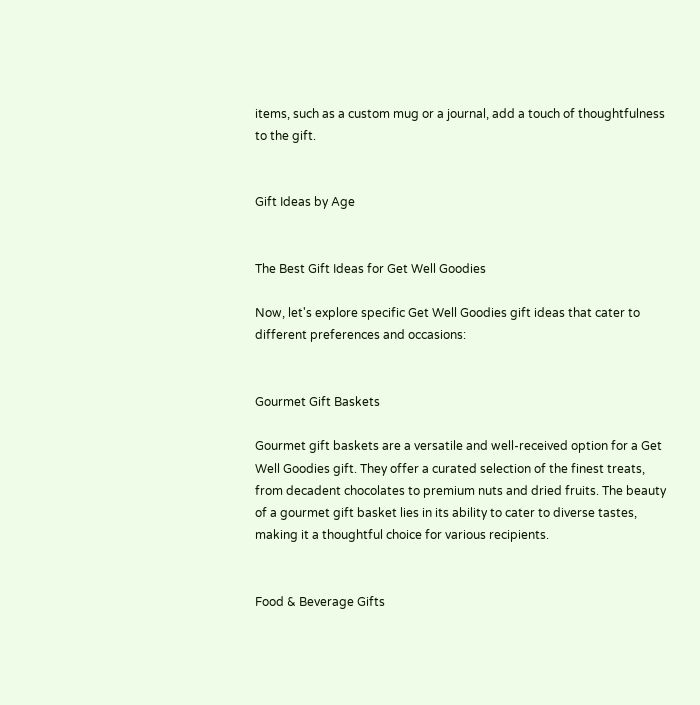items, such as a custom mug or a journal, add a touch of thoughtfulness to the gift.


Gift Ideas by Age


The Best Gift Ideas for Get Well Goodies

Now, let's explore specific Get Well Goodies gift ideas that cater to different preferences and occasions:


Gourmet Gift Baskets

Gourmet gift baskets are a versatile and well-received option for a Get Well Goodies gift. They offer a curated selection of the finest treats, from decadent chocolates to premium nuts and dried fruits. The beauty of a gourmet gift basket lies in its ability to cater to diverse tastes, making it a thoughtful choice for various recipients.


Food & Beverage Gifts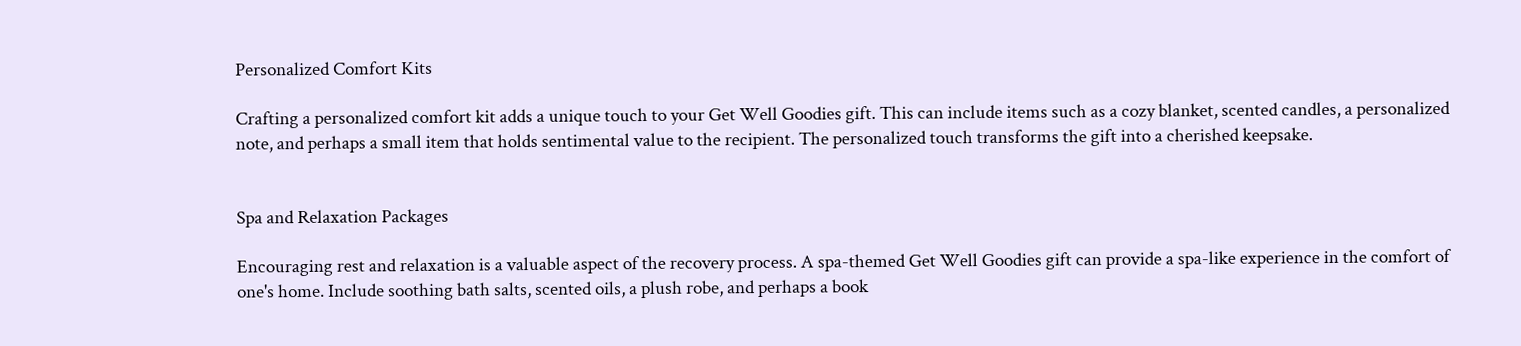Personalized Comfort Kits

Crafting a personalized comfort kit adds a unique touch to your Get Well Goodies gift. This can include items such as a cozy blanket, scented candles, a personalized note, and perhaps a small item that holds sentimental value to the recipient. The personalized touch transforms the gift into a cherished keepsake.


Spa and Relaxation Packages

Encouraging rest and relaxation is a valuable aspect of the recovery process. A spa-themed Get Well Goodies gift can provide a spa-like experience in the comfort of one's home. Include soothing bath salts, scented oils, a plush robe, and perhaps a book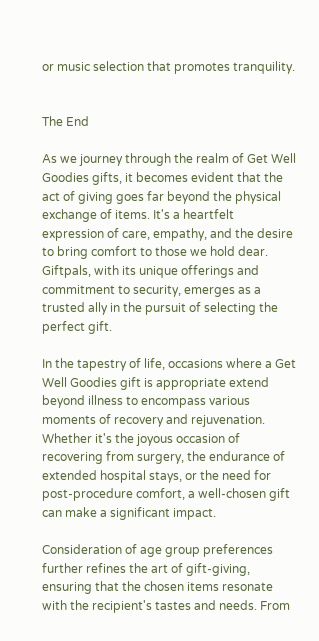or music selection that promotes tranquility.


The End

As we journey through the realm of Get Well Goodies gifts, it becomes evident that the act of giving goes far beyond the physical exchange of items. It's a heartfelt expression of care, empathy, and the desire to bring comfort to those we hold dear. Giftpals, with its unique offerings and commitment to security, emerges as a trusted ally in the pursuit of selecting the perfect gift.

In the tapestry of life, occasions where a Get Well Goodies gift is appropriate extend beyond illness to encompass various moments of recovery and rejuvenation. Whether it's the joyous occasion of recovering from surgery, the endurance of extended hospital stays, or the need for post-procedure comfort, a well-chosen gift can make a significant impact.

Consideration of age group preferences further refines the art of gift-giving, ensuring that the chosen items resonate with the recipient's tastes and needs. From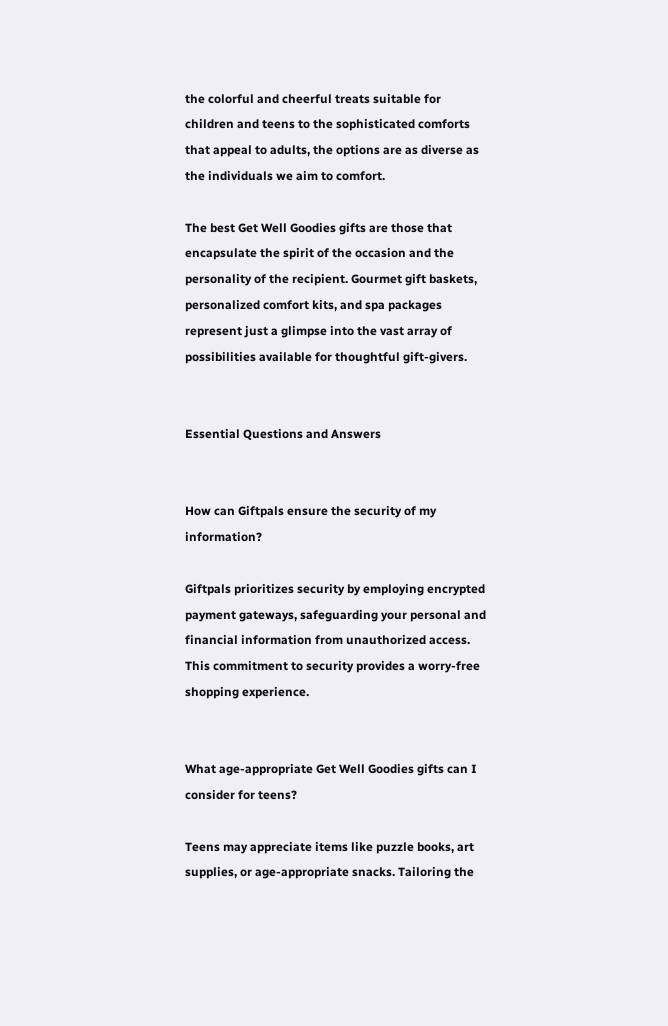the colorful and cheerful treats suitable for children and teens to the sophisticated comforts that appeal to adults, the options are as diverse as the individuals we aim to comfort.

The best Get Well Goodies gifts are those that encapsulate the spirit of the occasion and the personality of the recipient. Gourmet gift baskets, personalized comfort kits, and spa packages represent just a glimpse into the vast array of possibilities available for thoughtful gift-givers.


Essential Questions and Answers


How can Giftpals ensure the security of my information?

Giftpals prioritizes security by employing encrypted payment gateways, safeguarding your personal and financial information from unauthorized access. This commitment to security provides a worry-free shopping experience.


What age-appropriate Get Well Goodies gifts can I consider for teens?

Teens may appreciate items like puzzle books, art supplies, or age-appropriate snacks. Tailoring the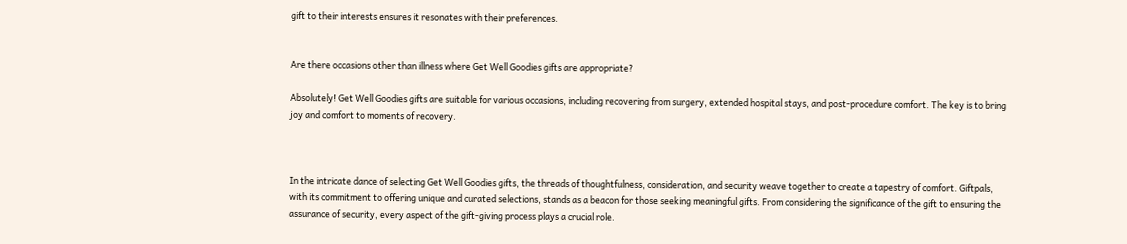gift to their interests ensures it resonates with their preferences.


Are there occasions other than illness where Get Well Goodies gifts are appropriate?

Absolutely! Get Well Goodies gifts are suitable for various occasions, including recovering from surgery, extended hospital stays, and post-procedure comfort. The key is to bring joy and comfort to moments of recovery.



In the intricate dance of selecting Get Well Goodies gifts, the threads of thoughtfulness, consideration, and security weave together to create a tapestry of comfort. Giftpals, with its commitment to offering unique and curated selections, stands as a beacon for those seeking meaningful gifts. From considering the significance of the gift to ensuring the assurance of security, every aspect of the gift-giving process plays a crucial role.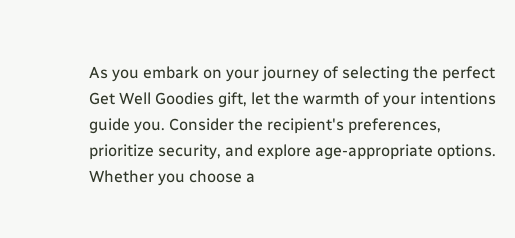As you embark on your journey of selecting the perfect Get Well Goodies gift, let the warmth of your intentions guide you. Consider the recipient's preferences, prioritize security, and explore age-appropriate options. Whether you choose a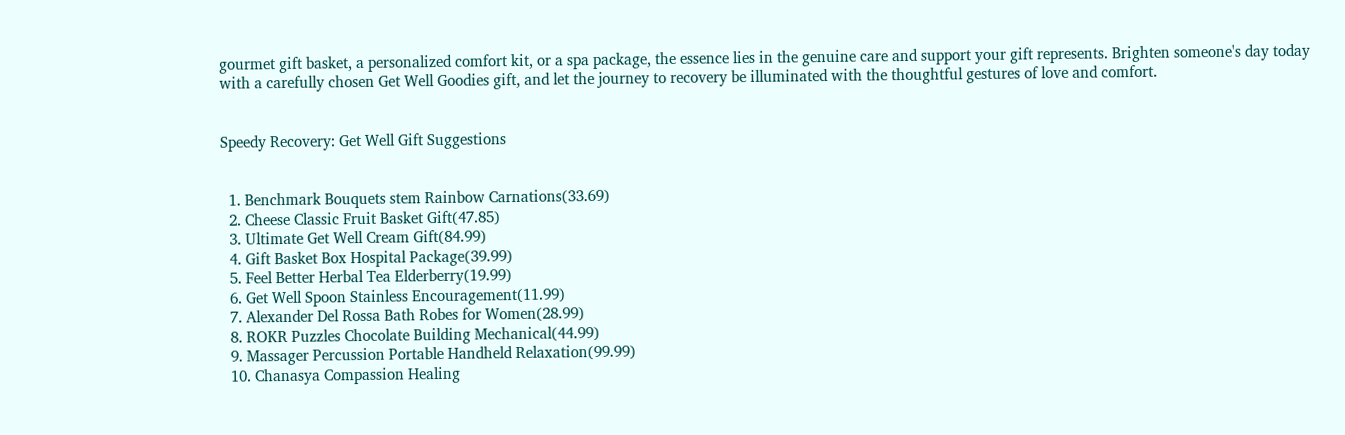gourmet gift basket, a personalized comfort kit, or a spa package, the essence lies in the genuine care and support your gift represents. Brighten someone's day today with a carefully chosen Get Well Goodies gift, and let the journey to recovery be illuminated with the thoughtful gestures of love and comfort.


Speedy Recovery: Get Well Gift Suggestions


  1. Benchmark Bouquets stem Rainbow Carnations(33.69)
  2. Cheese Classic Fruit Basket Gift(47.85)
  3. Ultimate Get Well Cream Gift(84.99)
  4. Gift Basket Box Hospital Package(39.99)
  5. Feel Better Herbal Tea Elderberry(19.99)
  6. Get Well Spoon Stainless Encouragement(11.99)
  7. Alexander Del Rossa Bath Robes for Women(28.99)
  8. ROKR Puzzles Chocolate Building Mechanical(44.99)
  9. Massager Percussion Portable Handheld Relaxation(99.99)
  10. Chanasya Compassion Healing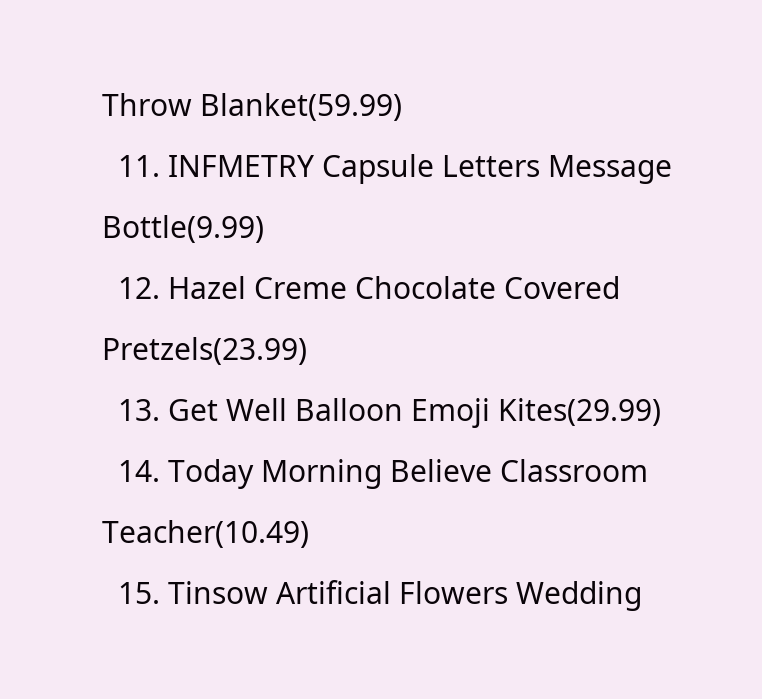Throw Blanket(59.99)
  11. INFMETRY Capsule Letters Message Bottle(9.99)
  12. Hazel Creme Chocolate Covered Pretzels(23.99)
  13. Get Well Balloon Emoji Kites(29.99)
  14. Today Morning Believe Classroom Teacher(10.49)
  15. Tinsow Artificial Flowers Wedding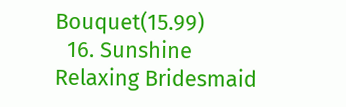Bouquet(15.99)
  16. Sunshine Relaxing Bridesmaid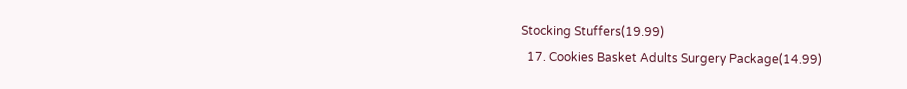Stocking Stuffers(19.99)
  17. Cookies Basket Adults Surgery Package(14.99)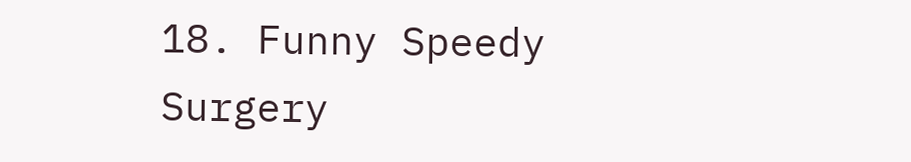18. Funny Speedy Surgery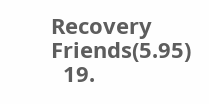Recovery Friends(5.95)
  19.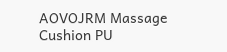AOVOJRM Massage Cushion PU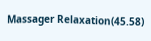Massager Relaxation(45.58)